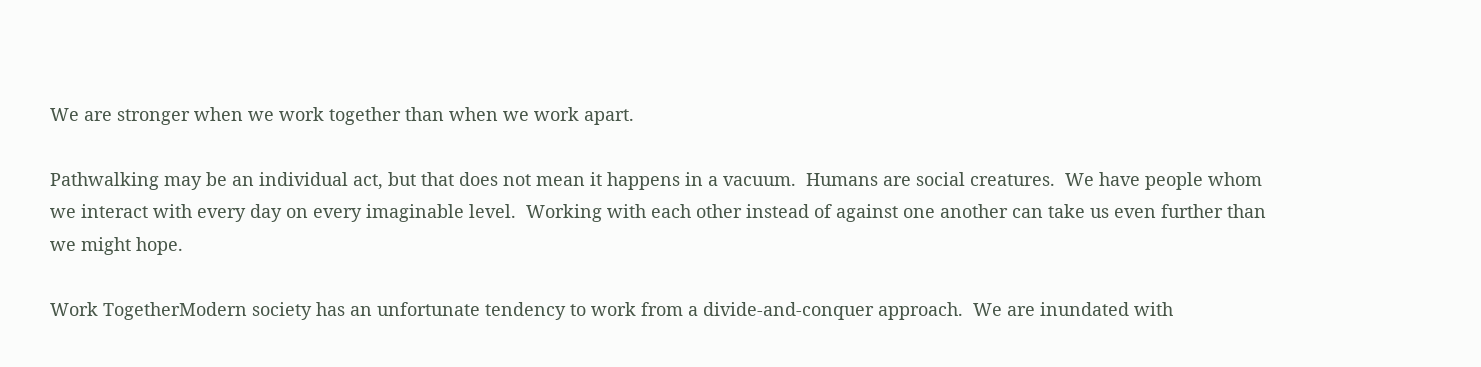We are stronger when we work together than when we work apart.

Pathwalking may be an individual act, but that does not mean it happens in a vacuum.  Humans are social creatures.  We have people whom we interact with every day on every imaginable level.  Working with each other instead of against one another can take us even further than we might hope.

Work TogetherModern society has an unfortunate tendency to work from a divide-and-conquer approach.  We are inundated with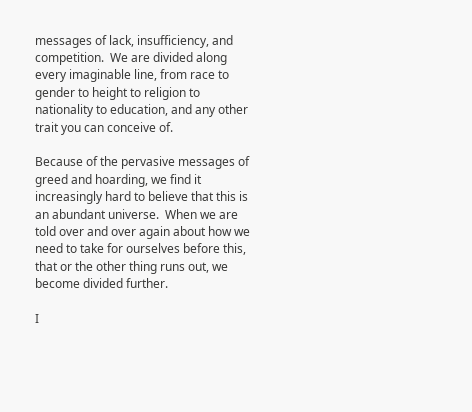messages of lack, insufficiency, and competition.  We are divided along every imaginable line, from race to gender to height to religion to nationality to education, and any other trait you can conceive of.

Because of the pervasive messages of greed and hoarding, we find it increasingly hard to believe that this is an abundant universe.  When we are told over and over again about how we need to take for ourselves before this, that or the other thing runs out, we become divided further.

I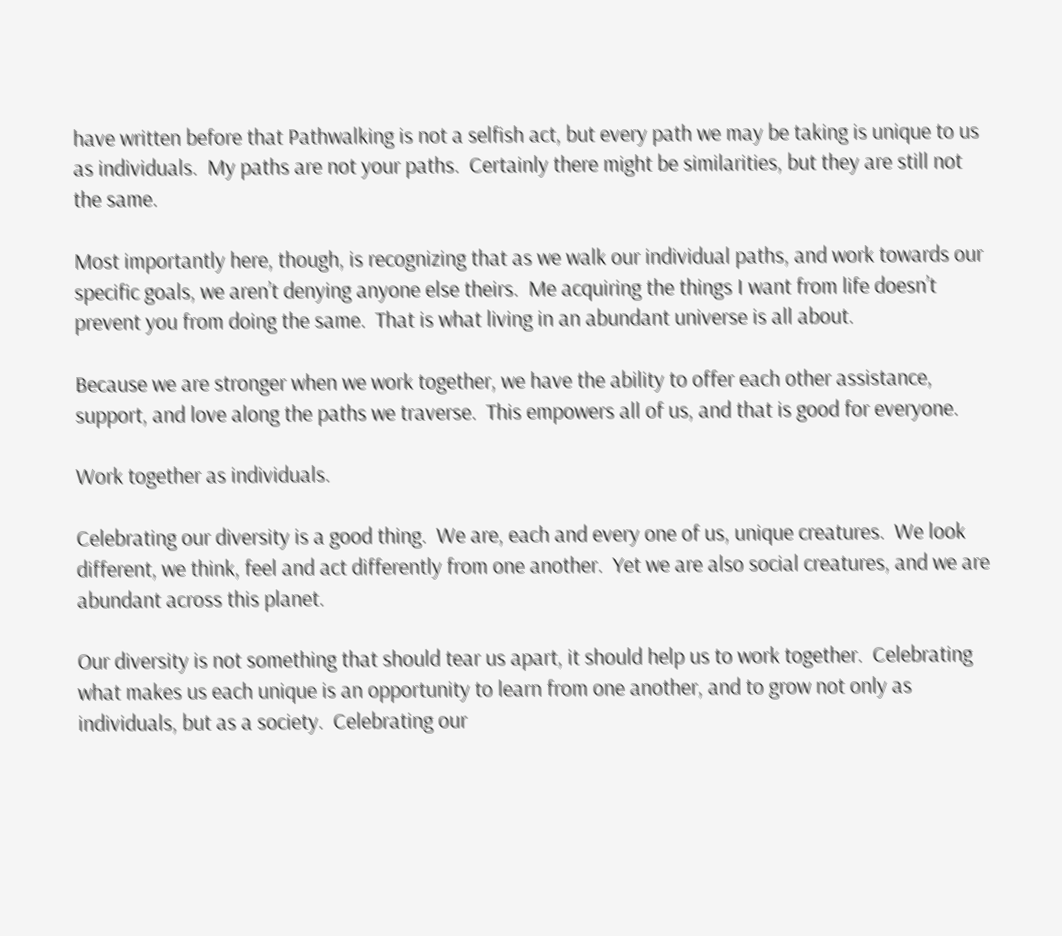have written before that Pathwalking is not a selfish act, but every path we may be taking is unique to us as individuals.  My paths are not your paths.  Certainly there might be similarities, but they are still not the same.

Most importantly here, though, is recognizing that as we walk our individual paths, and work towards our specific goals, we aren’t denying anyone else theirs.  Me acquiring the things I want from life doesn’t prevent you from doing the same.  That is what living in an abundant universe is all about.

Because we are stronger when we work together, we have the ability to offer each other assistance, support, and love along the paths we traverse.  This empowers all of us, and that is good for everyone.

Work together as individuals.

Celebrating our diversity is a good thing.  We are, each and every one of us, unique creatures.  We look different, we think, feel and act differently from one another.  Yet we are also social creatures, and we are abundant across this planet.

Our diversity is not something that should tear us apart, it should help us to work together.  Celebrating what makes us each unique is an opportunity to learn from one another, and to grow not only as individuals, but as a society.  Celebrating our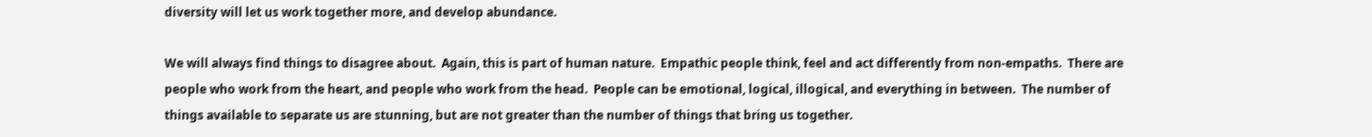diversity will let us work together more, and develop abundance.

We will always find things to disagree about.  Again, this is part of human nature.  Empathic people think, feel and act differently from non-empaths.  There are people who work from the heart, and people who work from the head.  People can be emotional, logical, illogical, and everything in between.  The number of things available to separate us are stunning, but are not greater than the number of things that bring us together.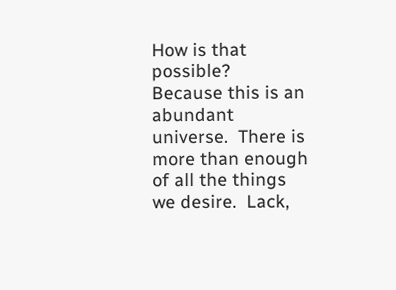How is that possible?  Because this is an abundant universe.  There is more than enough of all the things we desire.  Lack,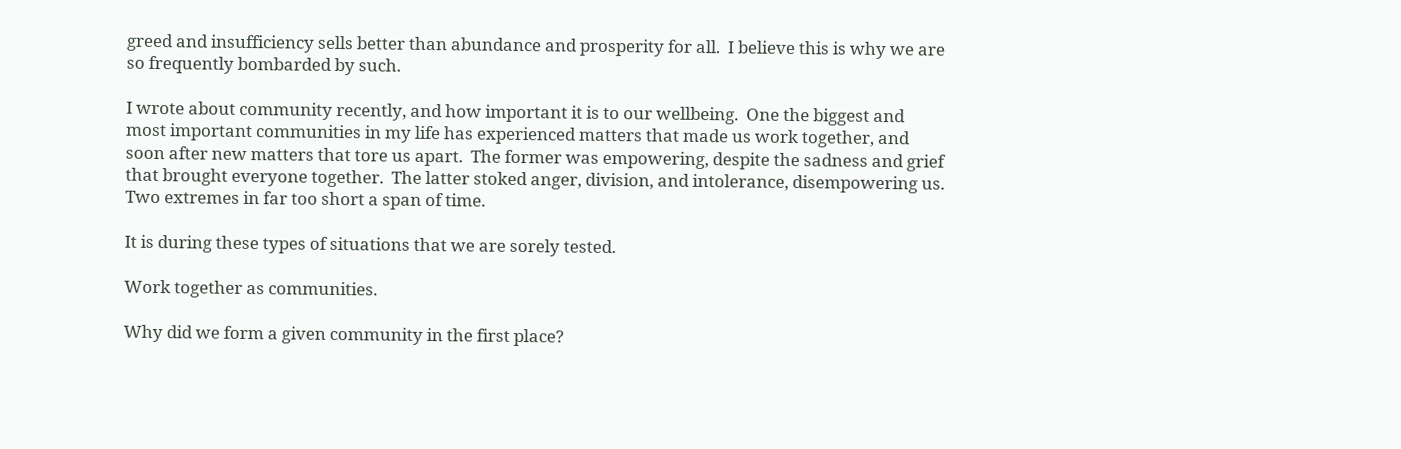greed and insufficiency sells better than abundance and prosperity for all.  I believe this is why we are so frequently bombarded by such.

I wrote about community recently, and how important it is to our wellbeing.  One the biggest and most important communities in my life has experienced matters that made us work together, and soon after new matters that tore us apart.  The former was empowering, despite the sadness and grief that brought everyone together.  The latter stoked anger, division, and intolerance, disempowering us.  Two extremes in far too short a span of time.

It is during these types of situations that we are sorely tested.

Work together as communities.

Why did we form a given community in the first place?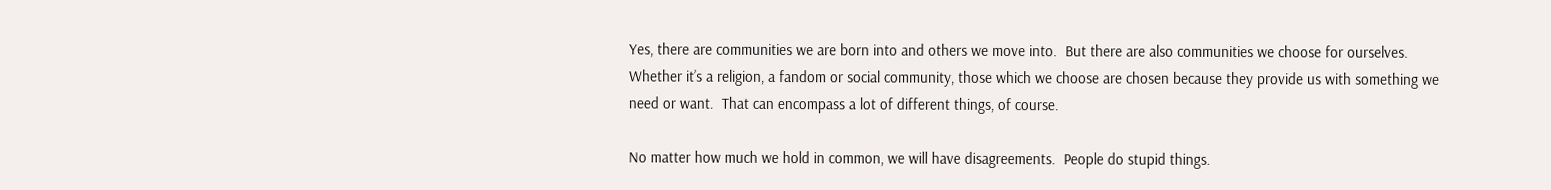Yes, there are communities we are born into and others we move into.  But there are also communities we choose for ourselves.  Whether it’s a religion, a fandom or social community, those which we choose are chosen because they provide us with something we need or want.  That can encompass a lot of different things, of course.

No matter how much we hold in common, we will have disagreements.  People do stupid things.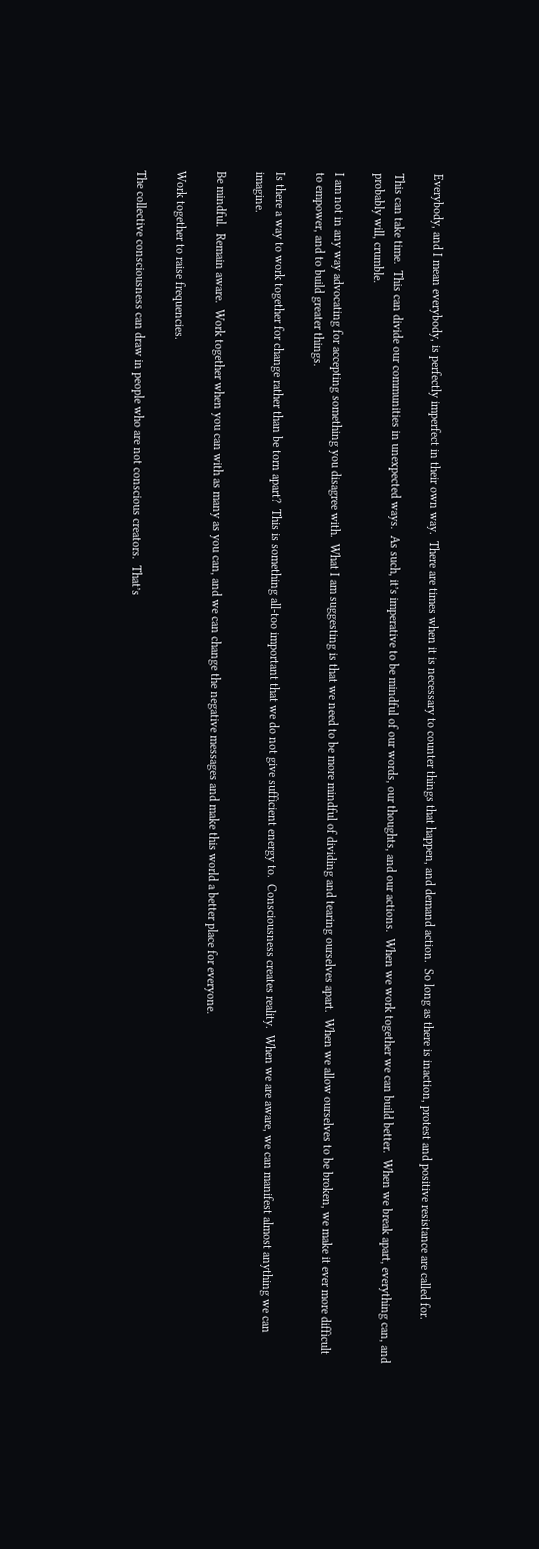Everybody, and I mean everybody, is perfectly imperfect in their own way.  There are times when it is necessary to counter things that happen, and demand action.  So long as there is inaction, protest and positive resistance are called for.

This can take time.  This can divide our communities in unexpected ways.  As such, it’s imperative to be mindful of our words, our thoughts, and our actions.  When we work together we can build better.  When we break apart, everything can, and probably will, crumble.

I am not in any way advocating for accepting something you disagree with.  What I am suggesting is that we need to be more mindful of dividing and tearing ourselves apart.  When we allow ourselves to be broken, we make it ever more difficult to empower, and to build greater things.

Is there a way to work together for change rather than be torn apart?  This is something all-too important that we do not give sufficient energy to.  Consciousness creates reality.  When we are aware, we can manifest almost anything we can imagine.

Be mindful.  Remain aware.  Work together when you can with as many as you can, and we can change the negative messages and make this world a better place for everyone.

Work together to raise frequencies.

The collective consciousness can draw in people who are not conscious creators.  That’s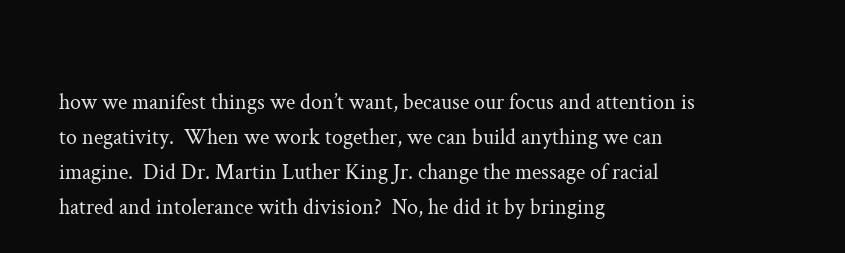how we manifest things we don’t want, because our focus and attention is to negativity.  When we work together, we can build anything we can imagine.  Did Dr. Martin Luther King Jr. change the message of racial hatred and intolerance with division?  No, he did it by bringing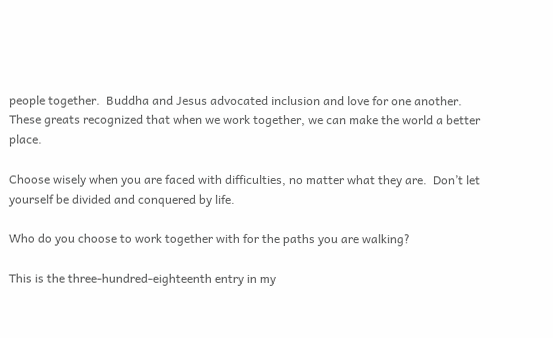people together.  Buddha and Jesus advocated inclusion and love for one another.  These greats recognized that when we work together, we can make the world a better place.

Choose wisely when you are faced with difficulties, no matter what they are.  Don’t let yourself be divided and conquered by life.

Who do you choose to work together with for the paths you are walking?

This is the three-hundred-eighteenth entry in my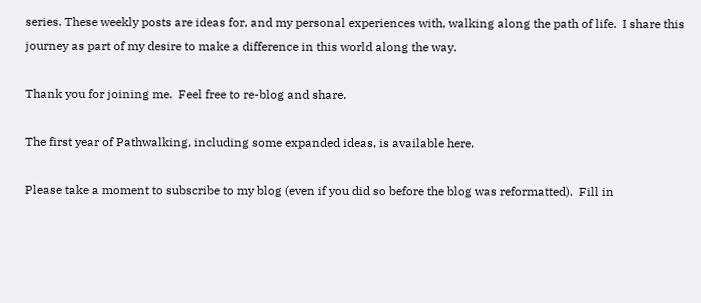series. These weekly posts are ideas for, and my personal experiences with, walking along the path of life.  I share this journey as part of my desire to make a difference in this world along the way.

Thank you for joining me.  Feel free to re-blog and share.

The first year of Pathwalking, including some expanded ideas, is available here.

Please take a moment to subscribe to my blog (even if you did so before the blog was reformatted).  Fill in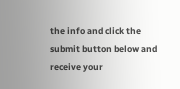the info and click the submit button below and receive your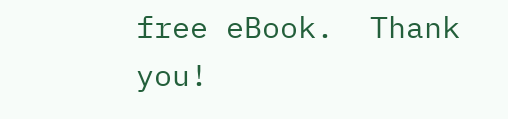free eBook.  Thank you!